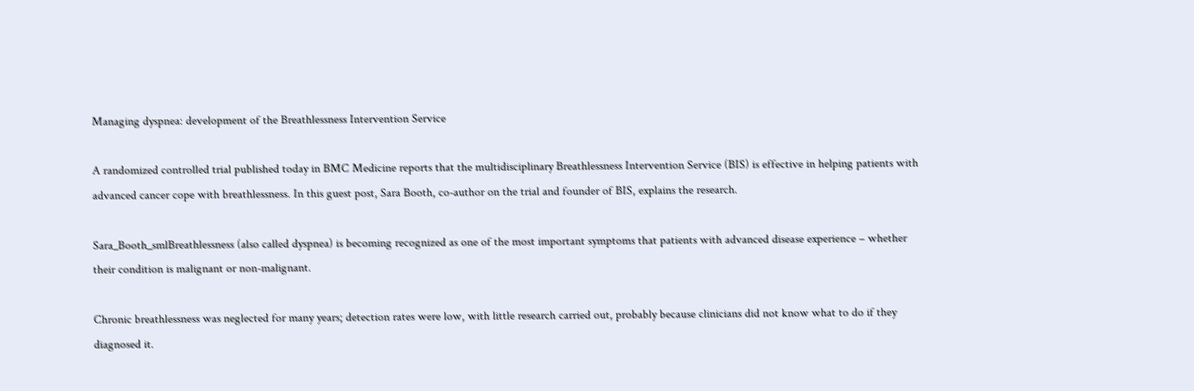Managing dyspnea: development of the Breathlessness Intervention Service

A randomized controlled trial published today in BMC Medicine reports that the multidisciplinary Breathlessness Intervention Service (BIS) is effective in helping patients with advanced cancer cope with breathlessness. In this guest post, Sara Booth, co-author on the trial and founder of BIS, explains the research.

Sara_Booth_smlBreathlessness (also called dyspnea) is becoming recognized as one of the most important symptoms that patients with advanced disease experience – whether their condition is malignant or non-malignant.

Chronic breathlessness was neglected for many years; detection rates were low, with little research carried out, probably because clinicians did not know what to do if they diagnosed it.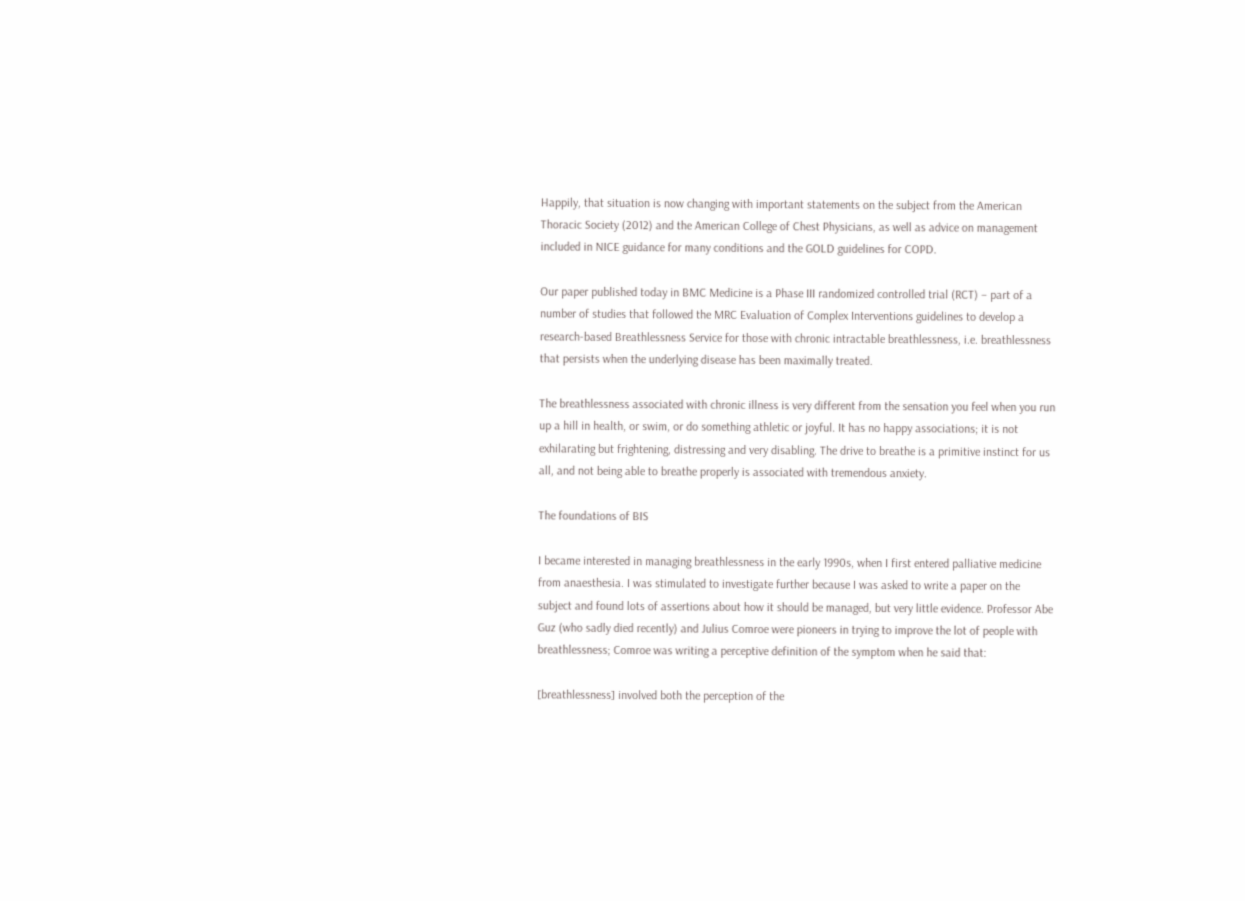Happily, that situation is now changing with important statements on the subject from the American Thoracic Society (2012) and the American College of Chest Physicians, as well as advice on management included in NICE guidance for many conditions and the GOLD guidelines for COPD.

Our paper published today in BMC Medicine is a Phase III randomized controlled trial (RCT) – part of a number of studies that followed the MRC Evaluation of Complex Interventions guidelines to develop a research-based Breathlessness Service for those with chronic intractable breathlessness, i.e. breathlessness that persists when the underlying disease has been maximally treated.

The breathlessness associated with chronic illness is very different from the sensation you feel when you run up a hill in health, or swim, or do something athletic or joyful. It has no happy associations; it is not exhilarating but frightening, distressing and very disabling. The drive to breathe is a primitive instinct for us all, and not being able to breathe properly is associated with tremendous anxiety.

The foundations of BIS

I became interested in managing breathlessness in the early 1990s, when I first entered palliative medicine from anaesthesia. I was stimulated to investigate further because I was asked to write a paper on the subject and found lots of assertions about how it should be managed, but very little evidence. Professor Abe Guz (who sadly died recently) and Julius Comroe were pioneers in trying to improve the lot of people with breathlessness; Comroe was writing a perceptive definition of the symptom when he said that:

[breathlessness] involved both the perception of the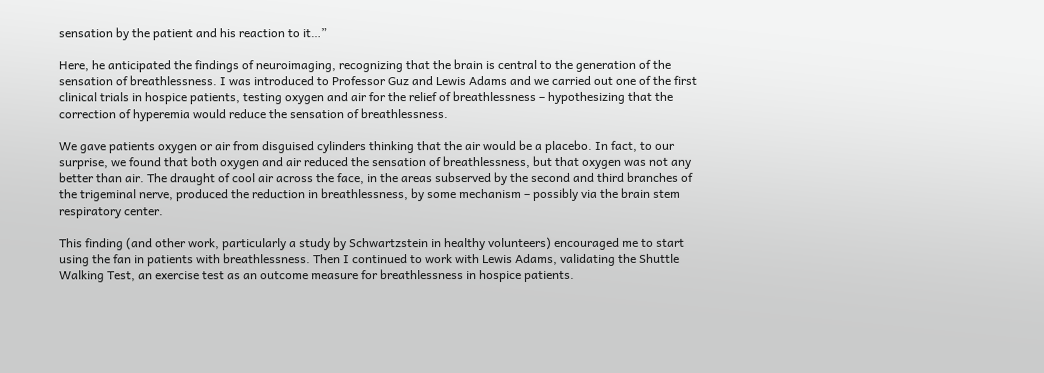sensation by the patient and his reaction to it…”

Here, he anticipated the findings of neuroimaging, recognizing that the brain is central to the generation of the sensation of breathlessness. I was introduced to Professor Guz and Lewis Adams and we carried out one of the first clinical trials in hospice patients, testing oxygen and air for the relief of breathlessness – hypothesizing that the correction of hyperemia would reduce the sensation of breathlessness.

We gave patients oxygen or air from disguised cylinders thinking that the air would be a placebo. In fact, to our surprise, we found that both oxygen and air reduced the sensation of breathlessness, but that oxygen was not any better than air. The draught of cool air across the face, in the areas subserved by the second and third branches of the trigeminal nerve, produced the reduction in breathlessness, by some mechanism – possibly via the brain stem respiratory center.

This finding (and other work, particularly a study by Schwartzstein in healthy volunteers) encouraged me to start using the fan in patients with breathlessness. Then I continued to work with Lewis Adams, validating the Shuttle Walking Test, an exercise test as an outcome measure for breathlessness in hospice patients.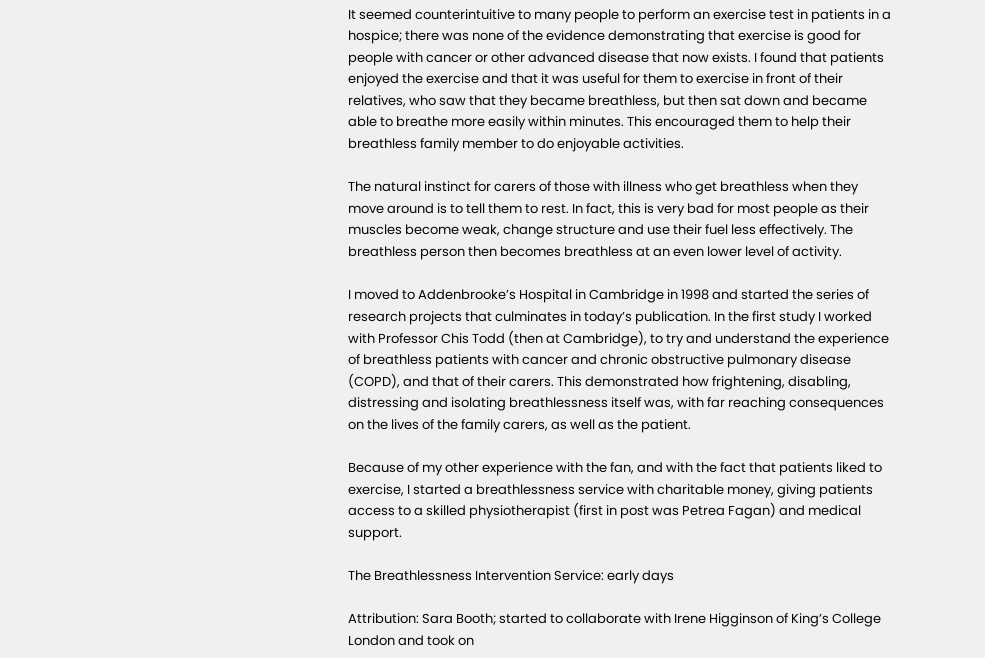It seemed counterintuitive to many people to perform an exercise test in patients in a hospice; there was none of the evidence demonstrating that exercise is good for people with cancer or other advanced disease that now exists. I found that patients enjoyed the exercise and that it was useful for them to exercise in front of their relatives, who saw that they became breathless, but then sat down and became able to breathe more easily within minutes. This encouraged them to help their breathless family member to do enjoyable activities.

The natural instinct for carers of those with illness who get breathless when they move around is to tell them to rest. In fact, this is very bad for most people as their muscles become weak, change structure and use their fuel less effectively. The breathless person then becomes breathless at an even lower level of activity.

I moved to Addenbrooke’s Hospital in Cambridge in 1998 and started the series of research projects that culminates in today’s publication. In the first study I worked with Professor Chis Todd (then at Cambridge), to try and understand the experience of breathless patients with cancer and chronic obstructive pulmonary disease (COPD), and that of their carers. This demonstrated how frightening, disabling, distressing and isolating breathlessness itself was, with far reaching consequences on the lives of the family carers, as well as the patient.

Because of my other experience with the fan, and with the fact that patients liked to exercise, I started a breathlessness service with charitable money, giving patients access to a skilled physiotherapist (first in post was Petrea Fagan) and medical support.

The Breathlessness Intervention Service: early days

Attribution: Sara Booth; started to collaborate with Irene Higginson of King’s College London and took on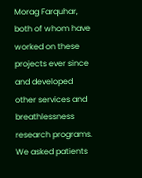Morag Farquhar, both of whom have worked on these projects ever since and developed other services and breathlessness research programs. We asked patients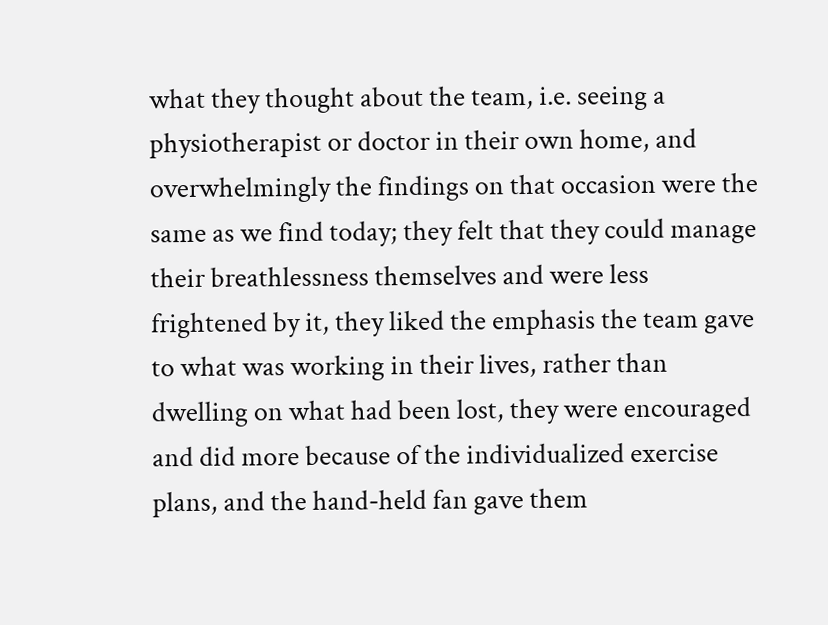what they thought about the team, i.e. seeing a physiotherapist or doctor in their own home, and overwhelmingly the findings on that occasion were the same as we find today; they felt that they could manage their breathlessness themselves and were less frightened by it, they liked the emphasis the team gave to what was working in their lives, rather than dwelling on what had been lost, they were encouraged and did more because of the individualized exercise plans, and the hand-held fan gave them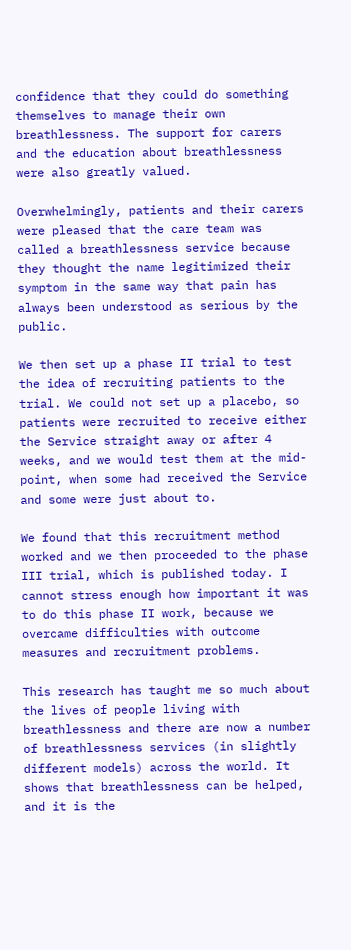confidence that they could do something themselves to manage their own breathlessness. The support for carers and the education about breathlessness were also greatly valued.

Overwhelmingly, patients and their carers were pleased that the care team was called a breathlessness service because they thought the name legitimized their symptom in the same way that pain has always been understood as serious by the public.

We then set up a phase II trial to test the idea of recruiting patients to the trial. We could not set up a placebo, so patients were recruited to receive either the Service straight away or after 4 weeks, and we would test them at the mid-point, when some had received the Service and some were just about to.

We found that this recruitment method worked and we then proceeded to the phase III trial, which is published today. I cannot stress enough how important it was to do this phase II work, because we overcame difficulties with outcome measures and recruitment problems.

This research has taught me so much about the lives of people living with breathlessness and there are now a number of breathlessness services (in slightly different models) across the world. It shows that breathlessness can be helped, and it is the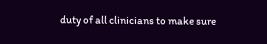duty of all clinicians to make sure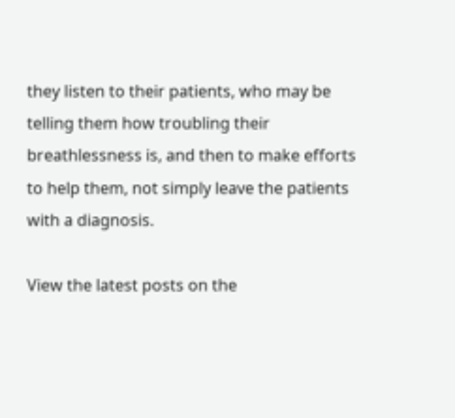they listen to their patients, who may be telling them how troubling their breathlessness is, and then to make efforts to help them, not simply leave the patients with a diagnosis.

View the latest posts on the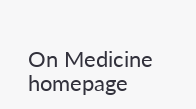On Medicine homepage